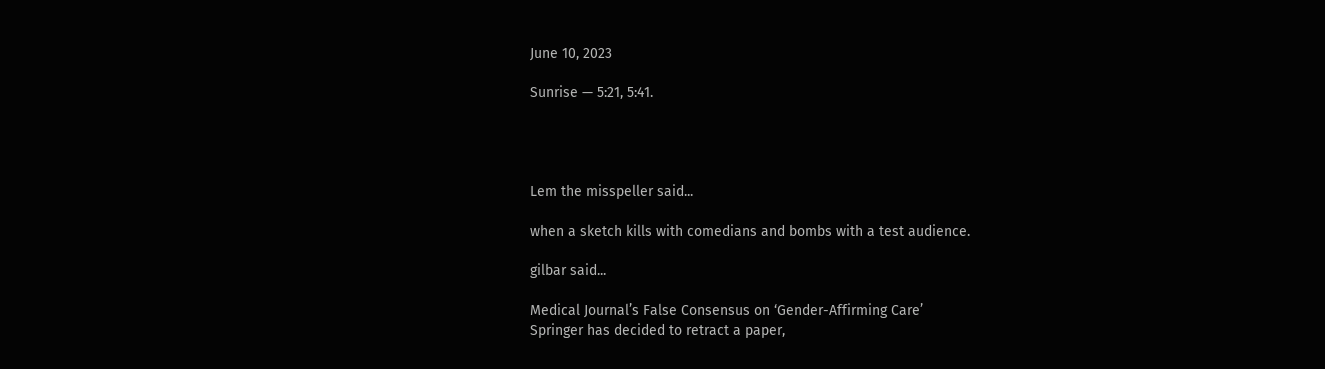June 10, 2023

Sunrise — 5:21, 5:41.




Lem the misspeller said...

when a sketch kills with comedians and bombs with a test audience.

gilbar said...

Medical Journal’s False Consensus on ‘Gender-Affirming Care’
Springer has decided to retract a paper,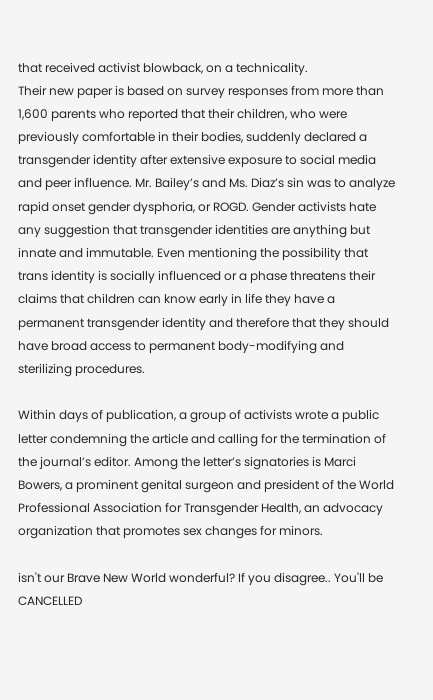that received activist blowback, on a technicality.
Their new paper is based on survey responses from more than 1,600 parents who reported that their children, who were previously comfortable in their bodies, suddenly declared a transgender identity after extensive exposure to social media and peer influence. Mr. Bailey’s and Ms. Diaz’s sin was to analyze rapid onset gender dysphoria, or ROGD. Gender activists hate any suggestion that transgender identities are anything but innate and immutable. Even mentioning the possibility that trans identity is socially influenced or a phase threatens their claims that children can know early in life they have a permanent transgender identity and therefore that they should have broad access to permanent body-modifying and sterilizing procedures.

Within days of publication, a group of activists wrote a public letter condemning the article and calling for the termination of the journal’s editor. Among the letter’s signatories is Marci Bowers, a prominent genital surgeon and president of the World Professional Association for Transgender Health, an advocacy organization that promotes sex changes for minors.

isn't our Brave New World wonderful? If you disagree.. You'll be CANCELLED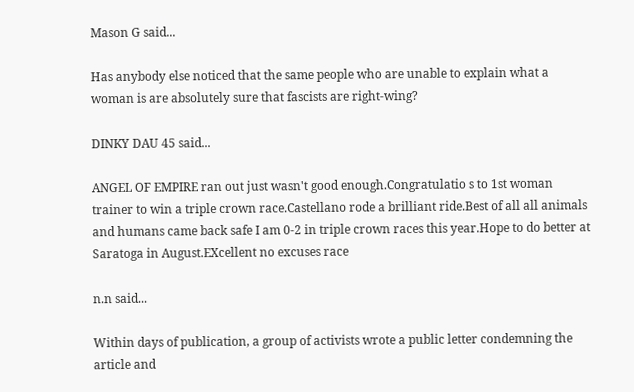Mason G said...

Has anybody else noticed that the same people who are unable to explain what a woman is are absolutely sure that fascists are right-wing?

DINKY DAU 45 said...

ANGEL OF EMPIRE ran out just wasn't good enough.Congratulatio s to 1st woman trainer to win a triple crown race.Castellano rode a brilliant ride.Best of all all animals and humans came back safe I am 0-2 in triple crown races this year.Hope to do better at Saratoga in August.EXcellent no excuses race

n.n said...

Within days of publication, a group of activists wrote a public letter condemning the article and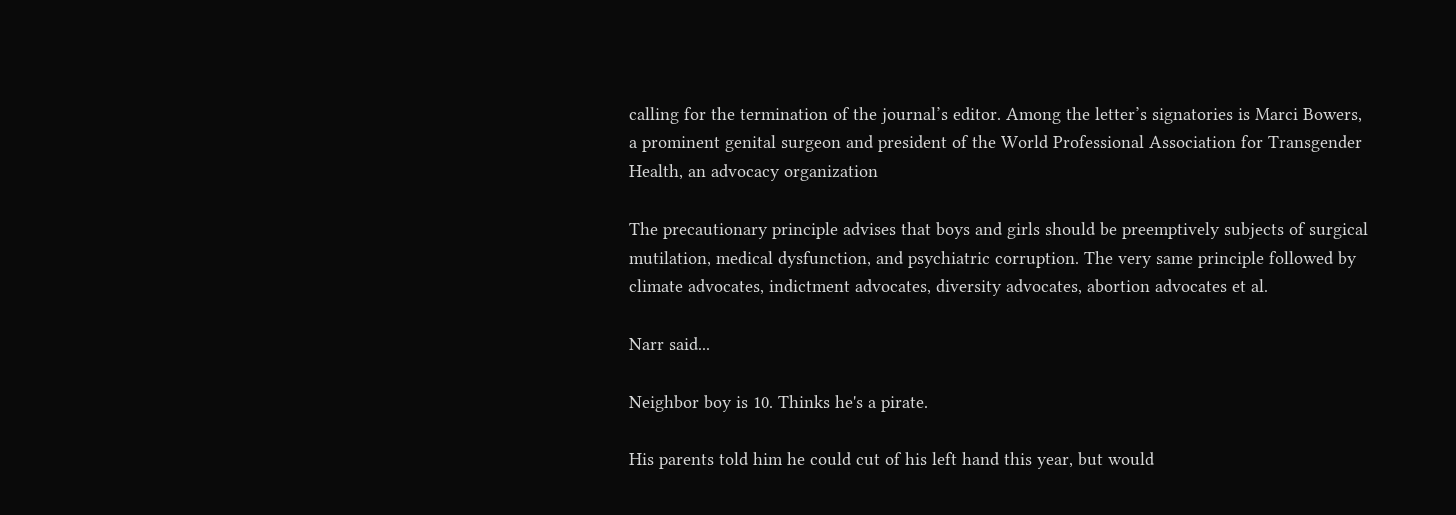calling for the termination of the journal’s editor. Among the letter’s signatories is Marci Bowers, a prominent genital surgeon and president of the World Professional Association for Transgender Health, an advocacy organization

The precautionary principle advises that boys and girls should be preemptively subjects of surgical mutilation, medical dysfunction, and psychiatric corruption. The very same principle followed by climate advocates, indictment advocates, diversity advocates, abortion advocates et al.

Narr said...

Neighbor boy is 10. Thinks he's a pirate.

His parents told him he could cut of his left hand this year, but would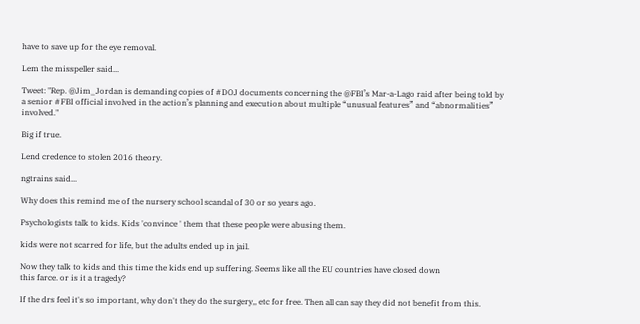have to save up for the eye removal.

Lem the misspeller said...

Tweet: "Rep. @Jim_Jordan is demanding copies of #DOJ documents concerning the @FBI’s Mar-a-Lago raid after being told by a senior #FBI official involved in the action’s planning and execution about multiple “unusual features” and “abnormalities” involved."

Big if true.

Lend credence to stolen 2016 theory.

ngtrains said...

Why does this remind me of the nursery school scandal of 30 or so years ago.

Psychologists talk to kids. Kids 'convince ' them that these people were abusing them.

kids were not scarred for life, but the adults ended up in jail.

Now they talk to kids and this time the kids end up suffering. Seems like all the EU countries have closed down
this farce. or is it a tragedy?

If the drs feel it's so important, why don't they do the surgery,, etc for free. Then all can say they did not benefit from this.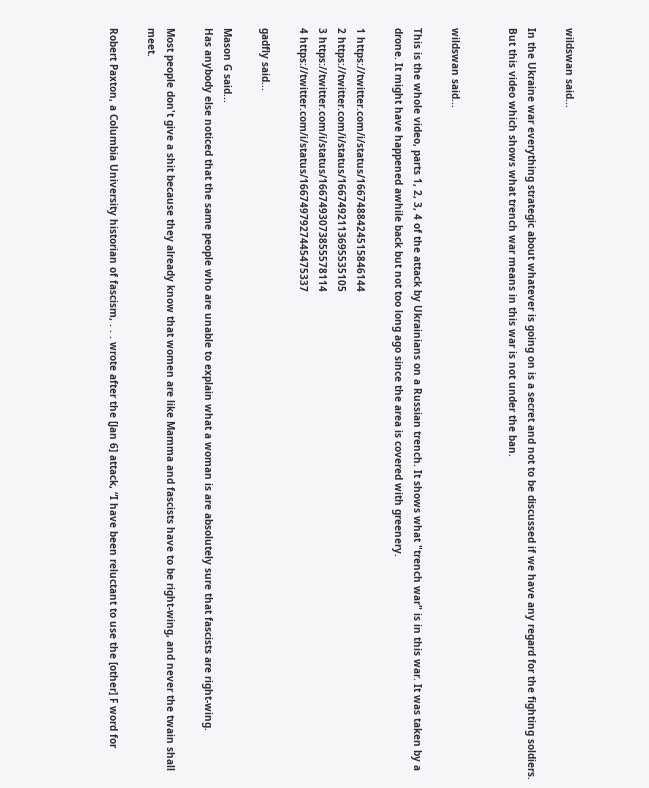wildswan said...

In the Ukraine war everything strategic about whatever is going on is a secret and not to be discussed if we have any regard for the fighting soldiers. But this video which shows what trench war means in this war is not under the ban.


wildswan said...

This is the whole video, parts 1, 2, 3, 4 of the attack by Ukrainians on a Russian trench. It shows what "trench war" is in this war. It was taken by a drone. It might have happened awhile back but not too long ago since the area is covered with greenery.

1 https://twitter.com/i/status/1667488424515846144
2 https://twitter.com/i/status/1667492113695535105
3 https://twitter.com/i/status/1667493073855578114
4 https://twitter.com/i/status/1667497927445475337

gadfly said...

Mason G said...
Has anybody else noticed that the same people who are unable to explain what a woman is are absolutely sure that fascists are right-wing.

Most people don't give a shit because they already know that women are like Mamma and fascists have to be right-wing, and never the twain shall meet.

Robert Paxton, a Columbia University historian of fascism, . . . wrote after the [Jan 6] attack, “I have been reluctant to use the [other] F word for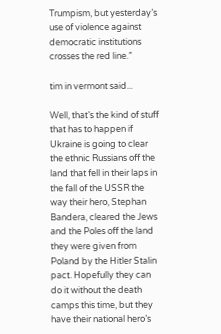Trumpism, but yesterday’s use of violence against democratic institutions crosses the red line.”

tim in vermont said...

Well, that’s the kind of stuff that has to happen if Ukraine is going to clear the ethnic Russians off the land that fell in their laps in the fall of the USSR the way their hero, Stephan Bandera, cleared the Jews and the Poles off the land they were given from Poland by the Hitler Stalin pact. Hopefully they can do it without the death camps this time, but they have their national hero’s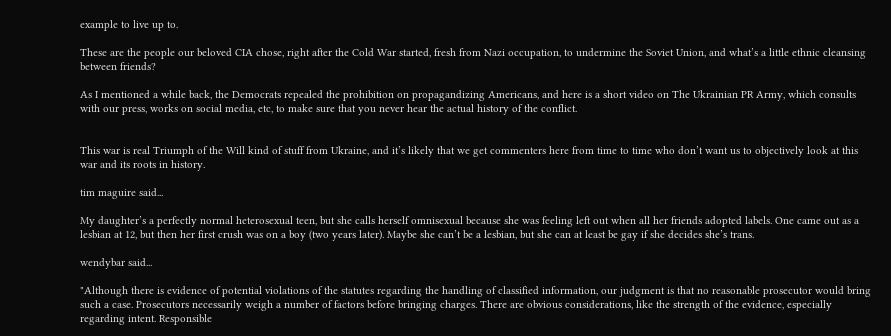example to live up to.

These are the people our beloved CIA chose, right after the Cold War started, fresh from Nazi occupation, to undermine the Soviet Union, and what’s a little ethnic cleansing between friends?

As I mentioned a while back, the Democrats repealed the prohibition on propagandizing Americans, and here is a short video on The Ukrainian PR Army, which consults with our press, works on social media, etc, to make sure that you never hear the actual history of the conflict.


This war is real Triumph of the Will kind of stuff from Ukraine, and it’s likely that we get commenters here from time to time who don’t want us to objectively look at this war and its roots in history.

tim maguire said...

My daughter’s a perfectly normal heterosexual teen, but she calls herself omnisexual because she was feeling left out when all her friends adopted labels. One came out as a lesbian at 12, but then her first crush was on a boy (two years later). Maybe she can’t be a lesbian, but she can at least be gay if she decides she’s trans.

wendybar said...

"Although there is evidence of potential violations of the statutes regarding the handling of classified information, our judgment is that no reasonable prosecutor would bring such a case. Prosecutors necessarily weigh a number of factors before bringing charges. There are obvious considerations, like the strength of the evidence, especially regarding intent. Responsible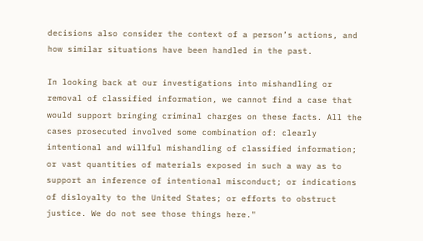decisions also consider the context of a person’s actions, and how similar situations have been handled in the past.

In looking back at our investigations into mishandling or removal of classified information, we cannot find a case that would support bringing criminal charges on these facts. All the cases prosecuted involved some combination of: clearly intentional and willful mishandling of classified information; or vast quantities of materials exposed in such a way as to support an inference of intentional misconduct; or indications of disloyalty to the United States; or efforts to obstruct justice. We do not see those things here."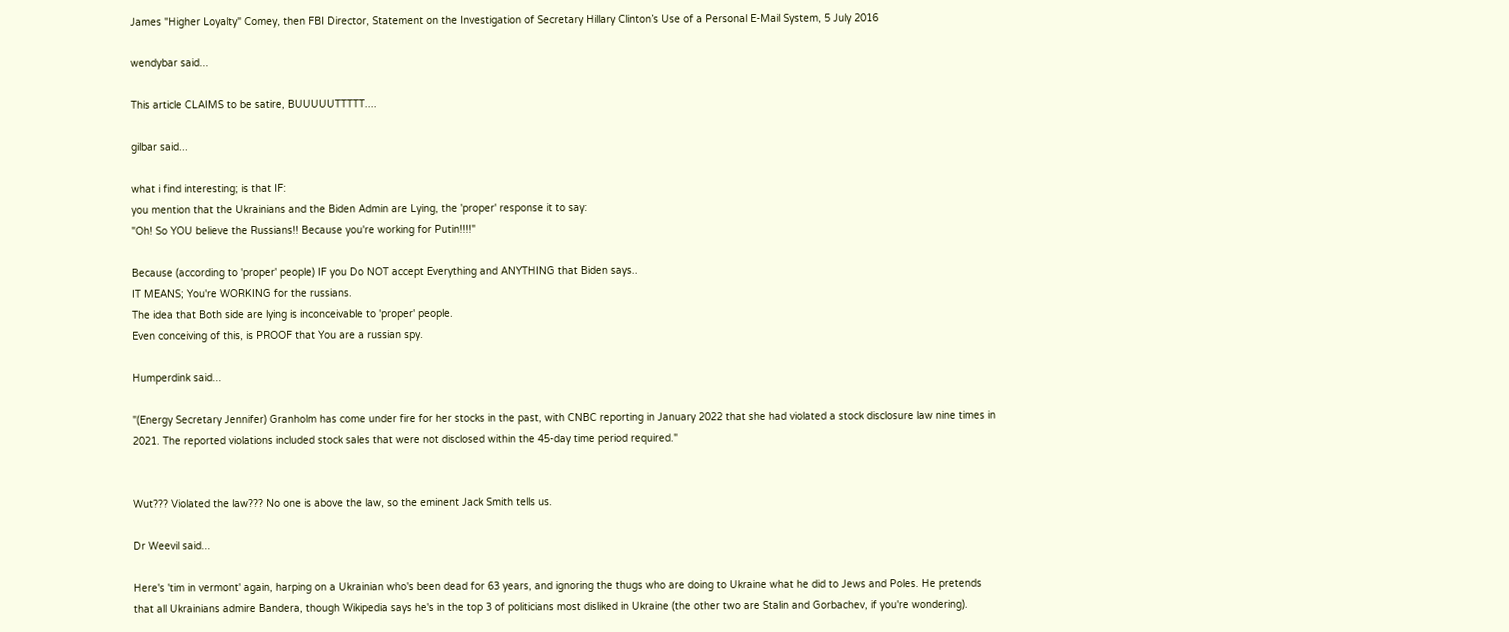James "Higher Loyalty" Comey, then FBI Director, Statement on the Investigation of Secretary Hillary Clinton’s Use of a Personal E-Mail System, 5 July 2016

wendybar said...

This article CLAIMS to be satire, BUUUUUTTTTT....

gilbar said...

what i find interesting; is that IF:
you mention that the Ukrainians and the Biden Admin are Lying, the 'proper' response it to say:
"Oh! So YOU believe the Russians!! Because you're working for Putin!!!!"

Because (according to 'proper' people) IF you Do NOT accept Everything and ANYTHING that Biden says..
IT MEANS; You're WORKING for the russians.
The idea that Both side are lying is inconceivable to 'proper' people.
Even conceiving of this, is PROOF that You are a russian spy.

Humperdink said...

"(Energy Secretary Jennifer) Granholm has come under fire for her stocks in the past, with CNBC reporting in January 2022 that she had violated a stock disclosure law nine times in 2021. The reported violations included stock sales that were not disclosed within the 45-day time period required."


Wut??? Violated the law??? No one is above the law, so the eminent Jack Smith tells us.

Dr Weevil said...

Here's 'tim in vermont' again, harping on a Ukrainian who's been dead for 63 years, and ignoring the thugs who are doing to Ukraine what he did to Jews and Poles. He pretends that all Ukrainians admire Bandera, though Wikipedia says he's in the top 3 of politicians most disliked in Ukraine (the other two are Stalin and Gorbachev, if you're wondering).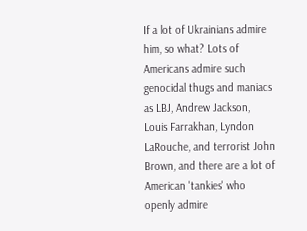If a lot of Ukrainians admire him, so what? Lots of Americans admire such genocidal thugs and maniacs as LBJ, Andrew Jackson, Louis Farrakhan, Lyndon LaRouche, and terrorist John Brown, and there are a lot of American 'tankies' who openly admire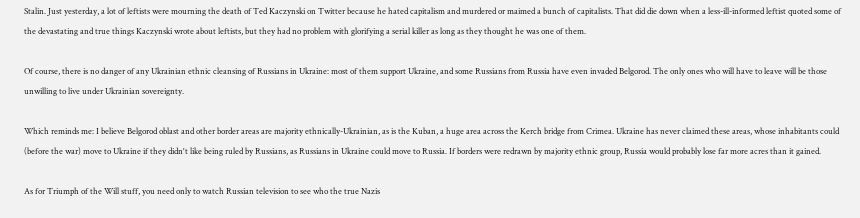Stalin. Just yesterday, a lot of leftists were mourning the death of Ted Kaczynski on Twitter because he hated capitalism and murdered or maimed a bunch of capitalists. That did die down when a less-ill-informed leftist quoted some of the devastating and true things Kaczynski wrote about leftists, but they had no problem with glorifying a serial killer as long as they thought he was one of them.

Of course, there is no danger of any Ukrainian ethnic cleansing of Russians in Ukraine: most of them support Ukraine, and some Russians from Russia have even invaded Belgorod. The only ones who will have to leave will be those unwilling to live under Ukrainian sovereignty.

Which reminds me: I believe Belgorod oblast and other border areas are majority ethnically-Ukrainian, as is the Kuban, a huge area across the Kerch bridge from Crimea. Ukraine has never claimed these areas, whose inhabitants could (before the war) move to Ukraine if they didn't like being ruled by Russians, as Russians in Ukraine could move to Russia. If borders were redrawn by majority ethnic group, Russia would probably lose far more acres than it gained.

As for Triumph of the Will stuff, you need only to watch Russian television to see who the true Nazis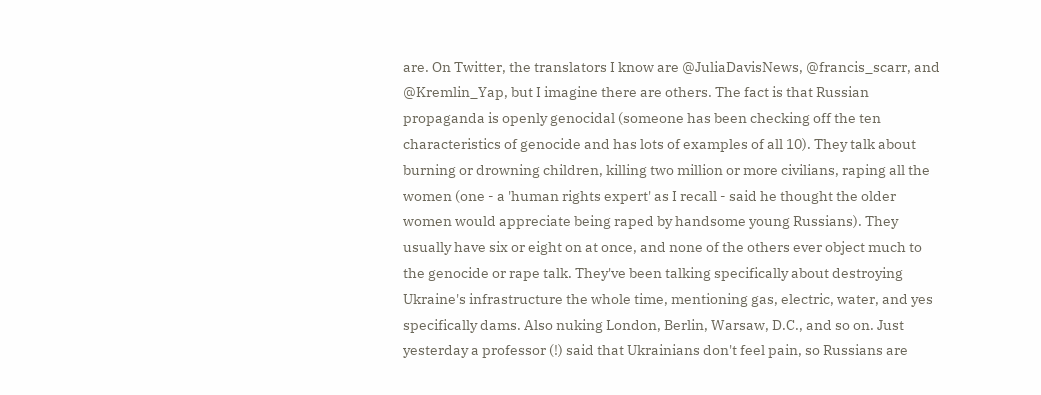are. On Twitter, the translators I know are @JuliaDavisNews, @francis_scarr, and @Kremlin_Yap, but I imagine there are others. The fact is that Russian propaganda is openly genocidal (someone has been checking off the ten characteristics of genocide and has lots of examples of all 10). They talk about burning or drowning children, killing two million or more civilians, raping all the women (one - a 'human rights expert' as I recall - said he thought the older women would appreciate being raped by handsome young Russians). They usually have six or eight on at once, and none of the others ever object much to the genocide or rape talk. They've been talking specifically about destroying Ukraine's infrastructure the whole time, mentioning gas, electric, water, and yes specifically dams. Also nuking London, Berlin, Warsaw, D.C., and so on. Just yesterday a professor (!) said that Ukrainians don't feel pain, so Russians are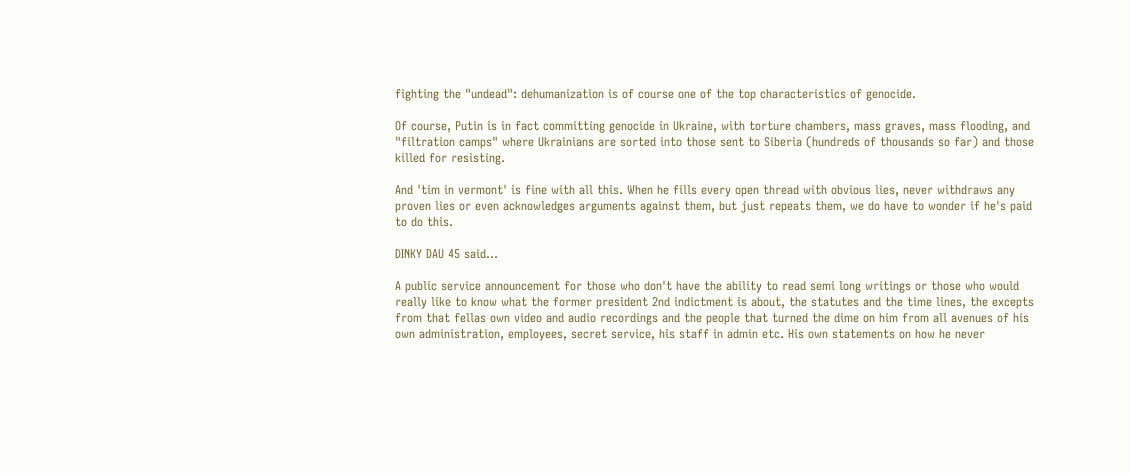fighting the "undead": dehumanization is of course one of the top characteristics of genocide.

Of course, Putin is in fact committing genocide in Ukraine, with torture chambers, mass graves, mass flooding, and "filtration camps" where Ukrainians are sorted into those sent to Siberia (hundreds of thousands so far) and those killed for resisting.

And 'tim in vermont' is fine with all this. When he fills every open thread with obvious lies, never withdraws any proven lies or even acknowledges arguments against them, but just repeats them, we do have to wonder if he's paid to do this.

DINKY DAU 45 said...

A public service announcement for those who don't have the ability to read semi long writings or those who would really like to know what the former president 2nd indictment is about, the statutes and the time lines, the excepts from that fellas own video and audio recordings and the people that turned the dime on him from all avenues of his own administration, employees, secret service, his staff in admin etc. His own statements on how he never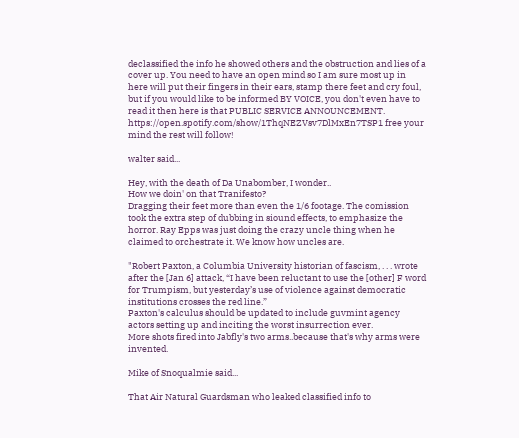declassified the info he showed others and the obstruction and lies of a cover up. You need to have an open mind so I am sure most up in here will put their fingers in their ears, stamp there feet and cry foul, but if you would like to be informed BY VOICE, you don't even have to read it then here is that PUBLIC SERVICE ANNOUNCEMENT.
https://open.spotify.com/show/1ThqNEZVsv7DlMxEn7TSP1 free your mind the rest will follow!

walter said...

Hey, with the death of Da Unabomber, I wonder..
How we doin' on that Tranifesto?
Dragging their feet more than even the 1/6 footage. The comission took the extra step of dubbing in siound effects, to emphasize the horror. Ray Epps was just doing the crazy uncle thing when he claimed to orchestrate it. We know how uncles are.

"Robert Paxton, a Columbia University historian of fascism, . . . wrote after the [Jan 6] attack, “I have been reluctant to use the [other] F word for Trumpism, but yesterday’s use of violence against democratic institutions crosses the red line.”
Paxton's calculus should be updated to include guvmint agency actors setting up and inciting the worst insurrection ever.
More shots fired into Jabfly's two arms..because that's why arms were invented.

Mike of Snoqualmie said...

That Air Natural Guardsman who leaked classified info to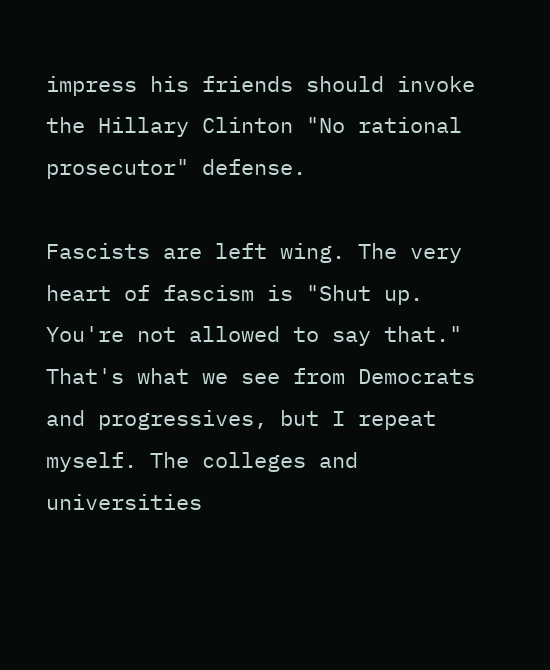impress his friends should invoke the Hillary Clinton "No rational prosecutor" defense.

Fascists are left wing. The very heart of fascism is "Shut up. You're not allowed to say that." That's what we see from Democrats and progressives, but I repeat myself. The colleges and universities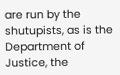are run by the shutupists, as is the Department of Justice, the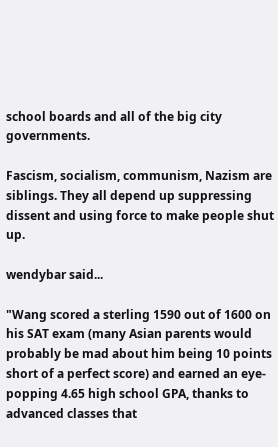school boards and all of the big city governments.

Fascism, socialism, communism, Nazism are siblings. They all depend up suppressing dissent and using force to make people shut up.

wendybar said...

"Wang scored a sterling 1590 out of 1600 on his SAT exam (many Asian parents would probably be mad about him being 10 points short of a perfect score) and earned an eye-popping 4.65 high school GPA, thanks to advanced classes that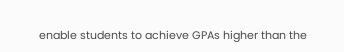enable students to achieve GPAs higher than the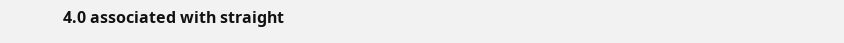4.0 associated with straight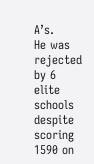A’s.
He was rejected by 6 elite schools despite scoring 1590 on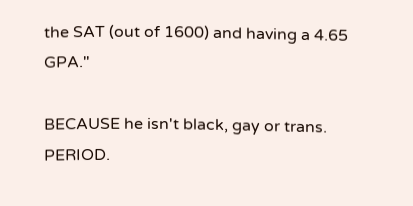the SAT (out of 1600) and having a 4.65 GPA."

BECAUSE he isn't black, gay or trans. PERIOD.